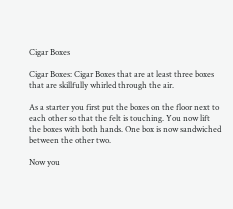Cigar Boxes

Cigar Boxes: Cigar Boxes that are at least three boxes that are skillfully whirled through the air.

As a starter you first put the boxes on the floor next to each other so that the felt is touching. You now lift the boxes with both hands. One box is now sandwiched between the other two.

Now you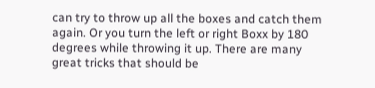can try to throw up all the boxes and catch them again. Or you turn the left or right Boxx by 180 degrees while throwing it up. There are many great tricks that should be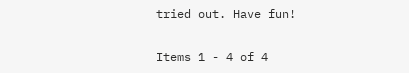tried out. Have fun!

Items 1 - 4 of 4